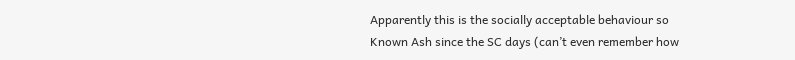Apparently this is the socially acceptable behaviour so
Known Ash since the SC days (can’t even remember how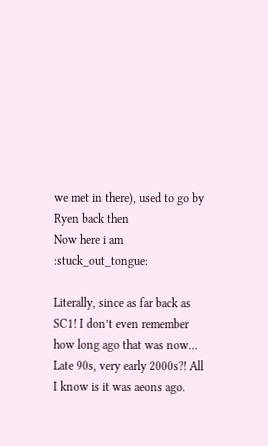we met in there), used to go by Ryen back then
Now here i am :stuck_out_tongue:

Literally, since as far back as SC1! I don’t even remember how long ago that was now… Late 90s, very early 2000s?! All I know is it was aeons ago.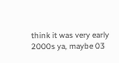think it was very early 2000s ya, maybe 03